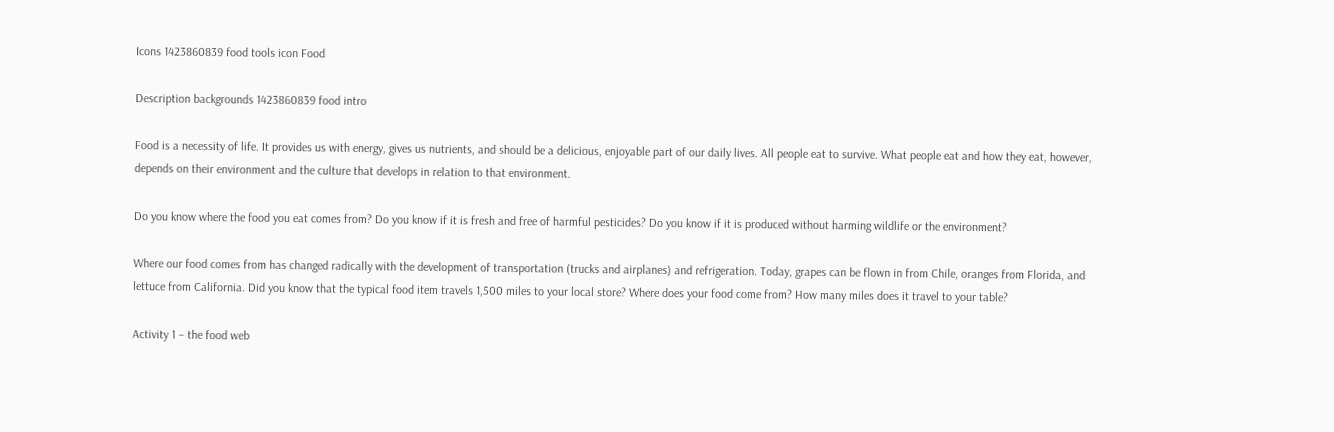Icons 1423860839 food tools icon Food

Description backgrounds 1423860839 food intro

Food is a necessity of life. It provides us with energy, gives us nutrients, and should be a delicious, enjoyable part of our daily lives. All people eat to survive. What people eat and how they eat, however, depends on their environment and the culture that develops in relation to that environment.

Do you know where the food you eat comes from? Do you know if it is fresh and free of harmful pesticides? Do you know if it is produced without harming wildlife or the environment?

Where our food comes from has changed radically with the development of transportation (trucks and airplanes) and refrigeration. Today, grapes can be flown in from Chile, oranges from Florida, and lettuce from California. Did you know that the typical food item travels 1,500 miles to your local store? Where does your food come from? How many miles does it travel to your table?

Activity 1 – the food web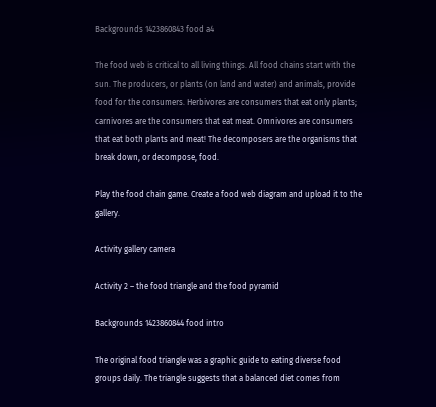Backgrounds 1423860843 food a4

The food web is critical to all living things. All food chains start with the sun. The producers, or plants (on land and water) and animals, provide food for the consumers. Herbivores are consumers that eat only plants; carnivores are the consumers that eat meat. Omnivores are consumers that eat both plants and meat! The decomposers are the organisms that break down, or decompose, food.

Play the food chain game. Create a food web diagram and upload it to the gallery.

Activity gallery camera

Activity 2 – the food triangle and the food pyramid

Backgrounds 1423860844 food intro

The original food triangle was a graphic guide to eating diverse food groups daily. The triangle suggests that a balanced diet comes from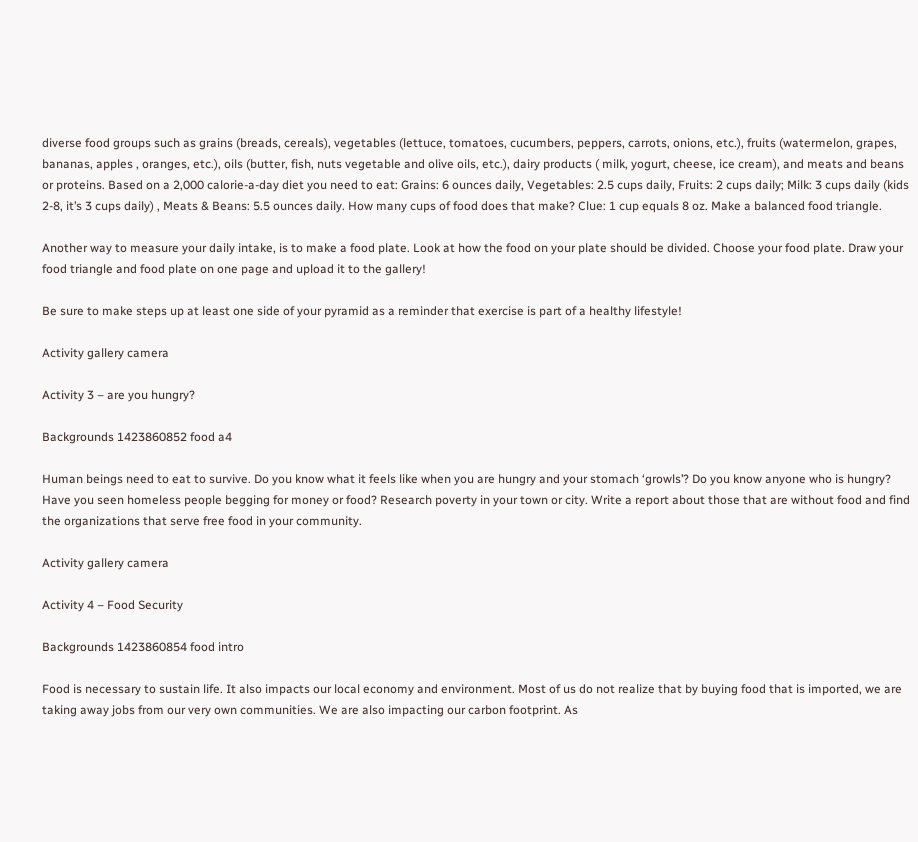diverse food groups such as grains (breads, cereals), vegetables (lettuce, tomatoes, cucumbers, peppers, carrots, onions, etc.), fruits (watermelon, grapes, bananas, apples , oranges, etc.), oils (butter, fish, nuts vegetable and olive oils, etc.), dairy products ( milk, yogurt, cheese, ice cream), and meats and beans or proteins. Based on a 2,000 calorie-a-day diet you need to eat: Grains: 6 ounces daily, Vegetables: 2.5 cups daily, Fruits: 2 cups daily; Milk: 3 cups daily (kids 2-8, it’s 3 cups daily) , Meats & Beans: 5.5 ounces daily. How many cups of food does that make? Clue: 1 cup equals 8 oz. Make a balanced food triangle.

Another way to measure your daily intake, is to make a food plate. Look at how the food on your plate should be divided. Choose your food plate. Draw your food triangle and food plate on one page and upload it to the gallery!

Be sure to make steps up at least one side of your pyramid as a reminder that exercise is part of a healthy lifestyle!

Activity gallery camera

Activity 3 – are you hungry?

Backgrounds 1423860852 food a4

Human beings need to eat to survive. Do you know what it feels like when you are hungry and your stomach ‘growls’? Do you know anyone who is hungry? Have you seen homeless people begging for money or food? Research poverty in your town or city. Write a report about those that are without food and find the organizations that serve free food in your community.

Activity gallery camera

Activity 4 – Food Security

Backgrounds 1423860854 food intro

Food is necessary to sustain life. It also impacts our local economy and environment. Most of us do not realize that by buying food that is imported, we are taking away jobs from our very own communities. We are also impacting our carbon footprint. As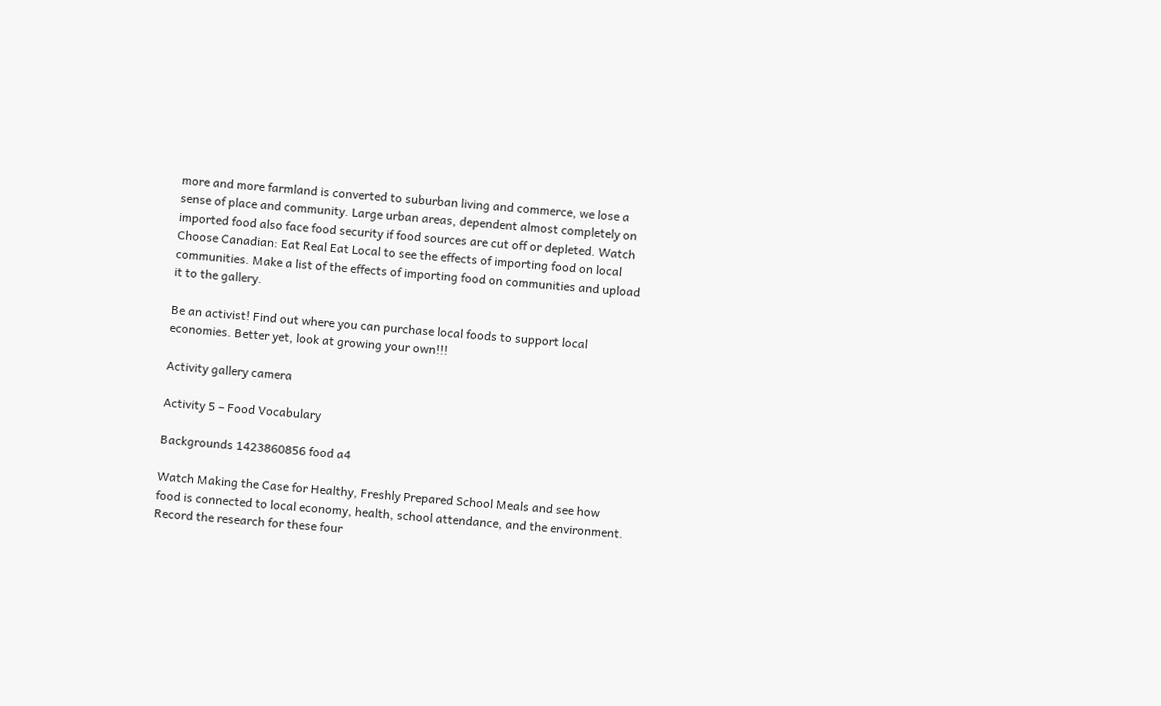more and more farmland is converted to suburban living and commerce, we lose a sense of place and community. Large urban areas, dependent almost completely on imported food also face food security if food sources are cut off or depleted. Watch Choose Canadian: Eat Real Eat Local to see the effects of importing food on local communities. Make a list of the effects of importing food on communities and upload it to the gallery.

Be an activist! Find out where you can purchase local foods to support local economies. Better yet, look at growing your own!!!

Activity gallery camera

Activity 5 – Food Vocabulary

Backgrounds 1423860856 food a4

Watch Making the Case for Healthy, Freshly Prepared School Meals and see how food is connected to local economy, health, school attendance, and the environment. Record the research for these four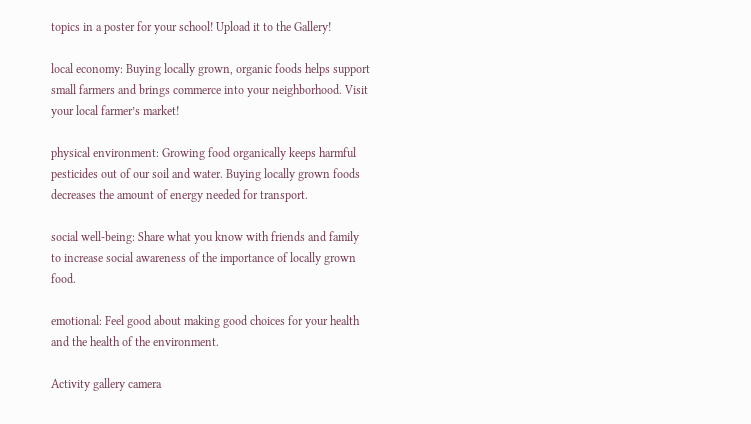topics in a poster for your school! Upload it to the Gallery!

local economy: Buying locally grown, organic foods helps support small farmers and brings commerce into your neighborhood. Visit your local farmer’s market!

physical environment: Growing food organically keeps harmful pesticides out of our soil and water. Buying locally grown foods decreases the amount of energy needed for transport.

social well-being: Share what you know with friends and family to increase social awareness of the importance of locally grown food.

emotional: Feel good about making good choices for your health and the health of the environment.

Activity gallery camera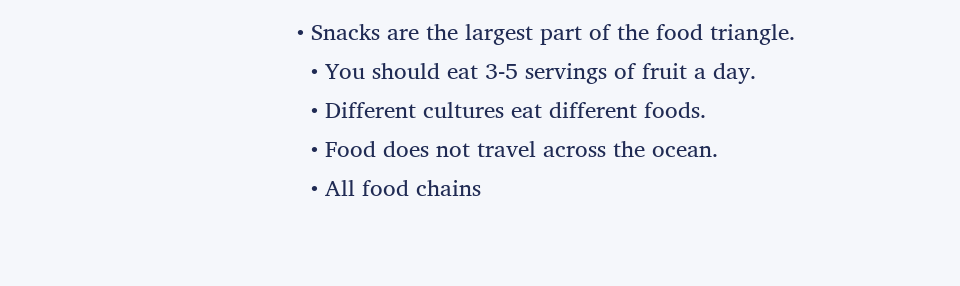• Snacks are the largest part of the food triangle.
  • You should eat 3-5 servings of fruit a day.
  • Different cultures eat different foods.
  • Food does not travel across the ocean.
  • All food chains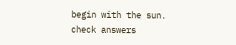begin with the sun.
check answers